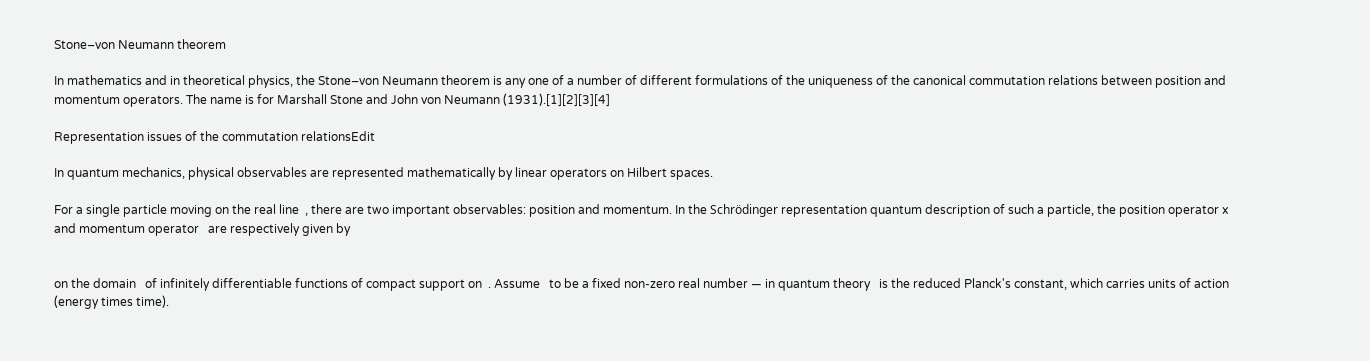Stone–von Neumann theorem

In mathematics and in theoretical physics, the Stone–von Neumann theorem is any one of a number of different formulations of the uniqueness of the canonical commutation relations between position and momentum operators. The name is for Marshall Stone and John von Neumann (1931).[1][2][3][4]

Representation issues of the commutation relationsEdit

In quantum mechanics, physical observables are represented mathematically by linear operators on Hilbert spaces.

For a single particle moving on the real line  , there are two important observables: position and momentum. In the Schrödinger representation quantum description of such a particle, the position operator x and momentum operator   are respectively given by


on the domain   of infinitely differentiable functions of compact support on  . Assume   to be a fixed non-zero real number — in quantum theory   is the reduced Planck's constant, which carries units of action (energy times time).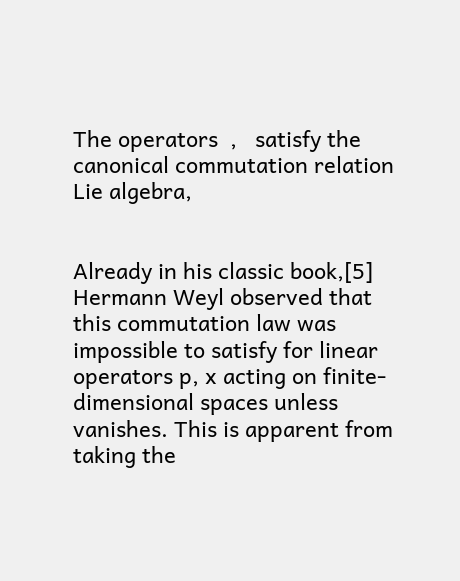The operators  ,   satisfy the canonical commutation relation Lie algebra,


Already in his classic book,[5] Hermann Weyl observed that this commutation law was impossible to satisfy for linear operators p, x acting on finite-dimensional spaces unless vanishes. This is apparent from taking the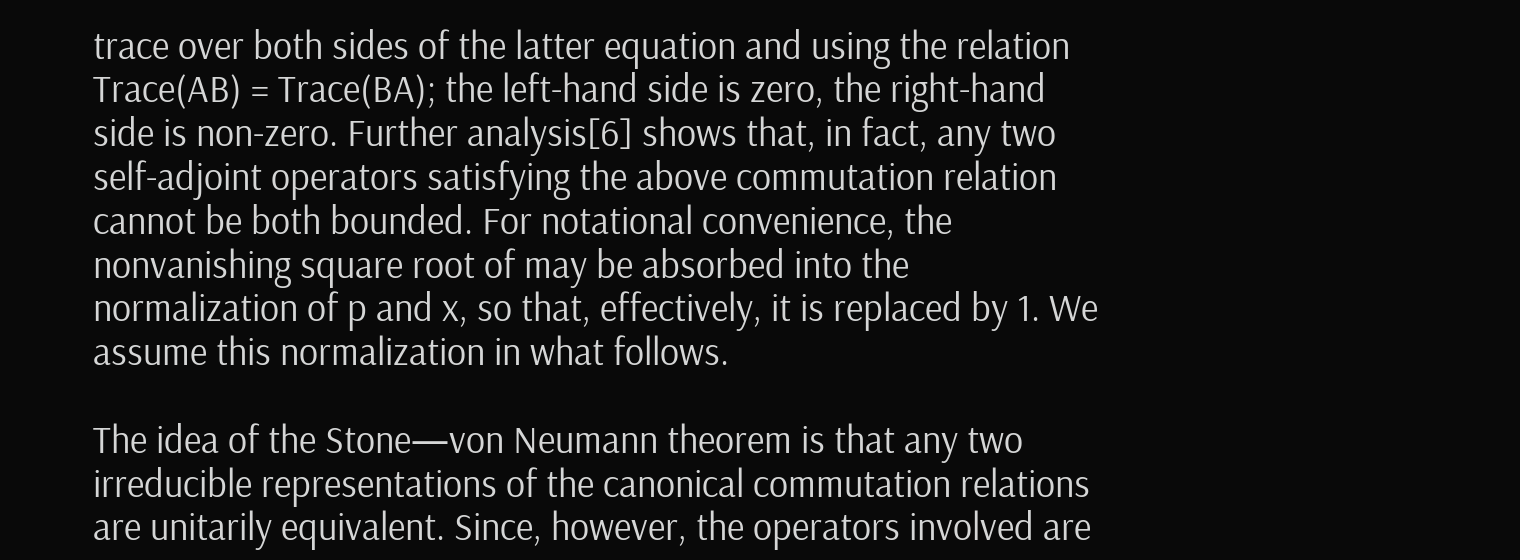trace over both sides of the latter equation and using the relation Trace(AB) = Trace(BA); the left-hand side is zero, the right-hand side is non-zero. Further analysis[6] shows that, in fact, any two self-adjoint operators satisfying the above commutation relation cannot be both bounded. For notational convenience, the nonvanishing square root of may be absorbed into the normalization of p and x, so that, effectively, it is replaced by 1. We assume this normalization in what follows.

The idea of the Stone—von Neumann theorem is that any two irreducible representations of the canonical commutation relations are unitarily equivalent. Since, however, the operators involved are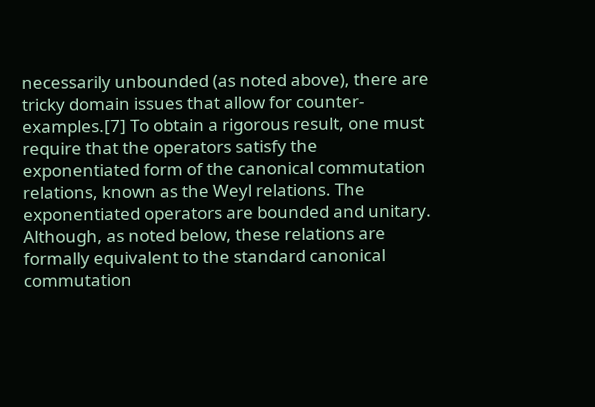necessarily unbounded (as noted above), there are tricky domain issues that allow for counter-examples.[7] To obtain a rigorous result, one must require that the operators satisfy the exponentiated form of the canonical commutation relations, known as the Weyl relations. The exponentiated operators are bounded and unitary. Although, as noted below, these relations are formally equivalent to the standard canonical commutation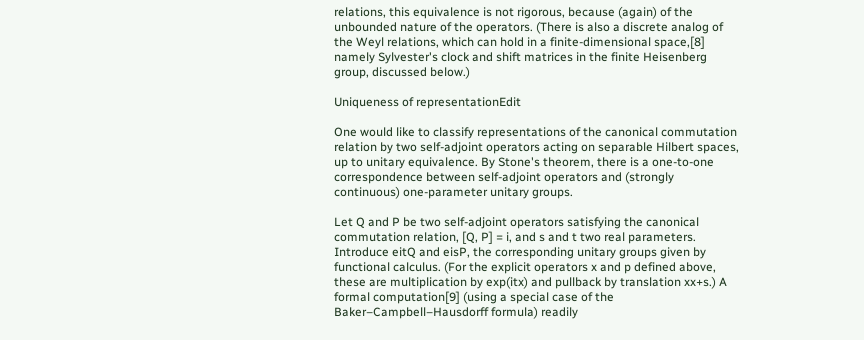relations, this equivalence is not rigorous, because (again) of the unbounded nature of the operators. (There is also a discrete analog of the Weyl relations, which can hold in a finite-dimensional space,[8] namely Sylvester's clock and shift matrices in the finite Heisenberg group, discussed below.)

Uniqueness of representationEdit

One would like to classify representations of the canonical commutation relation by two self-adjoint operators acting on separable Hilbert spaces, up to unitary equivalence. By Stone's theorem, there is a one-to-one correspondence between self-adjoint operators and (strongly continuous) one-parameter unitary groups.

Let Q and P be two self-adjoint operators satisfying the canonical commutation relation, [Q, P] = i, and s and t two real parameters. Introduce eitQ and eisP, the corresponding unitary groups given by functional calculus. (For the explicit operators x and p defined above, these are multiplication by exp(itx) and pullback by translation xx+s.) A formal computation[9] (using a special case of the Baker–Campbell–Hausdorff formula) readily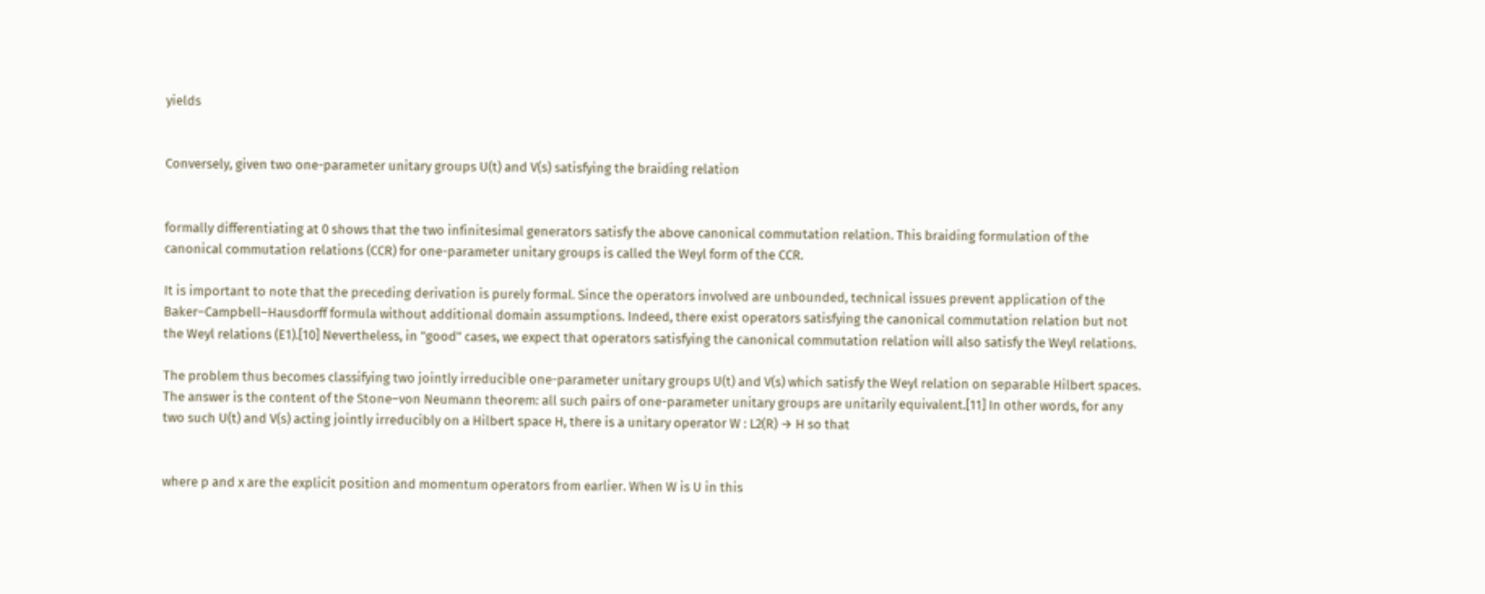yields


Conversely, given two one-parameter unitary groups U(t) and V(s) satisfying the braiding relation


formally differentiating at 0 shows that the two infinitesimal generators satisfy the above canonical commutation relation. This braiding formulation of the canonical commutation relations (CCR) for one-parameter unitary groups is called the Weyl form of the CCR.

It is important to note that the preceding derivation is purely formal. Since the operators involved are unbounded, technical issues prevent application of the Baker–Campbell–Hausdorff formula without additional domain assumptions. Indeed, there exist operators satisfying the canonical commutation relation but not the Weyl relations (E1).[10] Nevertheless, in "good" cases, we expect that operators satisfying the canonical commutation relation will also satisfy the Weyl relations.

The problem thus becomes classifying two jointly irreducible one-parameter unitary groups U(t) and V(s) which satisfy the Weyl relation on separable Hilbert spaces. The answer is the content of the Stone–von Neumann theorem: all such pairs of one-parameter unitary groups are unitarily equivalent.[11] In other words, for any two such U(t) and V(s) acting jointly irreducibly on a Hilbert space H, there is a unitary operator W : L2(R) → H so that


where p and x are the explicit position and momentum operators from earlier. When W is U in this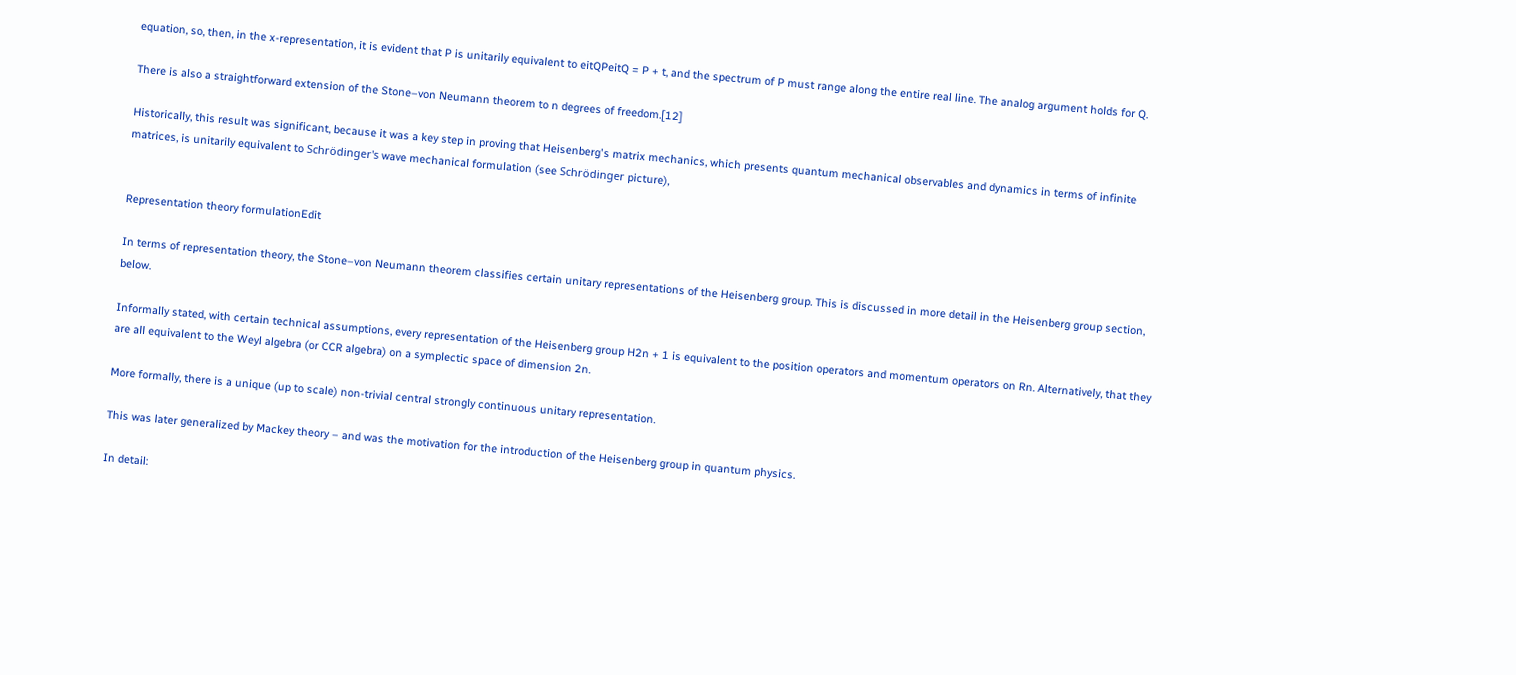equation, so, then, in the x-representation, it is evident that P is unitarily equivalent to eitQPeitQ = P + t, and the spectrum of P must range along the entire real line. The analog argument holds for Q.

There is also a straightforward extension of the Stone–von Neumann theorem to n degrees of freedom.[12]

Historically, this result was significant, because it was a key step in proving that Heisenberg's matrix mechanics, which presents quantum mechanical observables and dynamics in terms of infinite matrices, is unitarily equivalent to Schrödinger's wave mechanical formulation (see Schrödinger picture),


Representation theory formulationEdit

In terms of representation theory, the Stone–von Neumann theorem classifies certain unitary representations of the Heisenberg group. This is discussed in more detail in the Heisenberg group section, below.

Informally stated, with certain technical assumptions, every representation of the Heisenberg group H2n + 1 is equivalent to the position operators and momentum operators on Rn. Alternatively, that they are all equivalent to the Weyl algebra (or CCR algebra) on a symplectic space of dimension 2n.

More formally, there is a unique (up to scale) non-trivial central strongly continuous unitary representation.

This was later generalized by Mackey theory – and was the motivation for the introduction of the Heisenberg group in quantum physics.

In detail: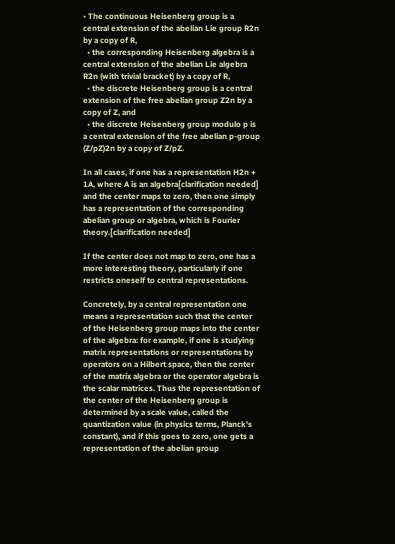• The continuous Heisenberg group is a central extension of the abelian Lie group R2n by a copy of R,
  • the corresponding Heisenberg algebra is a central extension of the abelian Lie algebra R2n (with trivial bracket) by a copy of R,
  • the discrete Heisenberg group is a central extension of the free abelian group Z2n by a copy of Z, and
  • the discrete Heisenberg group modulo p is a central extension of the free abelian p-group (Z/pZ)2n by a copy of Z/pZ.

In all cases, if one has a representation H2n + 1A, where A is an algebra[clarification needed] and the center maps to zero, then one simply has a representation of the corresponding abelian group or algebra, which is Fourier theory.[clarification needed]

If the center does not map to zero, one has a more interesting theory, particularly if one restricts oneself to central representations.

Concretely, by a central representation one means a representation such that the center of the Heisenberg group maps into the center of the algebra: for example, if one is studying matrix representations or representations by operators on a Hilbert space, then the center of the matrix algebra or the operator algebra is the scalar matrices. Thus the representation of the center of the Heisenberg group is determined by a scale value, called the quantization value (in physics terms, Planck's constant), and if this goes to zero, one gets a representation of the abelian group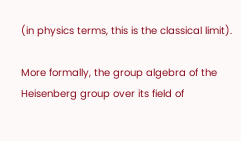(in physics terms, this is the classical limit).

More formally, the group algebra of the Heisenberg group over its field of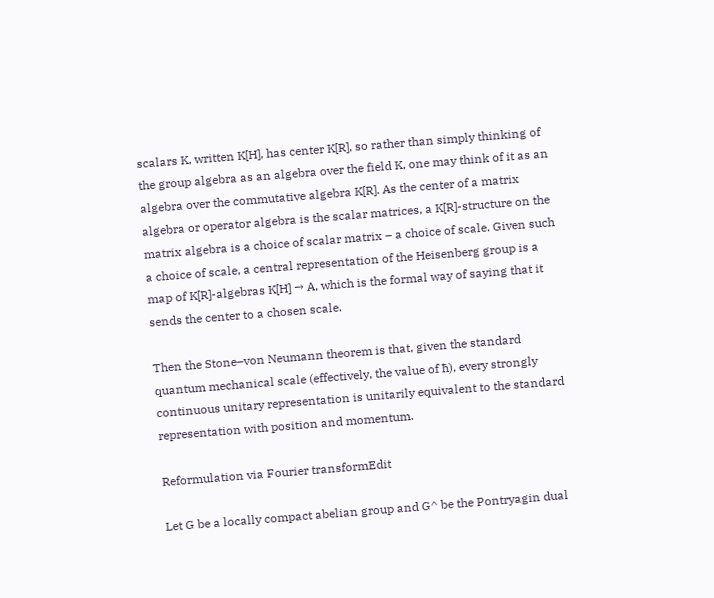scalars K, written K[H], has center K[R], so rather than simply thinking of the group algebra as an algebra over the field K, one may think of it as an algebra over the commutative algebra K[R]. As the center of a matrix algebra or operator algebra is the scalar matrices, a K[R]-structure on the matrix algebra is a choice of scalar matrix – a choice of scale. Given such a choice of scale, a central representation of the Heisenberg group is a map of K[R]-algebras K[H] → A, which is the formal way of saying that it sends the center to a chosen scale.

Then the Stone–von Neumann theorem is that, given the standard quantum mechanical scale (effectively, the value of ħ), every strongly continuous unitary representation is unitarily equivalent to the standard representation with position and momentum.

Reformulation via Fourier transformEdit

Let G be a locally compact abelian group and G^ be the Pontryagin dual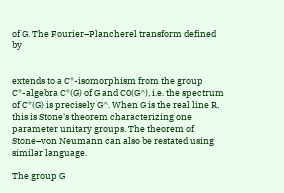of G. The Fourier–Plancherel transform defined by


extends to a C*-isomorphism from the group C*-algebra C*(G) of G and C0(G^), i.e. the spectrum of C*(G) is precisely G^. When G is the real line R, this is Stone's theorem characterizing one parameter unitary groups. The theorem of Stone–von Neumann can also be restated using similar language.

The group G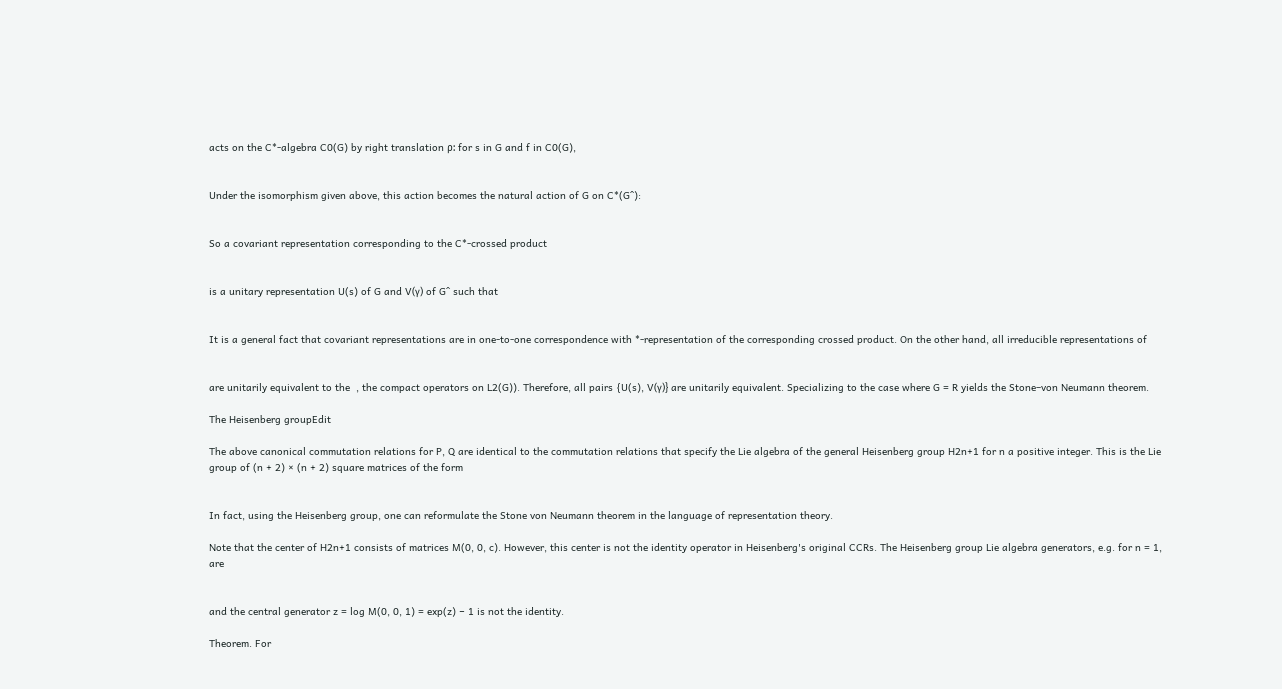acts on the C*-algebra C0(G) by right translation ρ: for s in G and f in C0(G),


Under the isomorphism given above, this action becomes the natural action of G on C*(G^):


So a covariant representation corresponding to the C*-crossed product


is a unitary representation U(s) of G and V(γ) of G^ such that


It is a general fact that covariant representations are in one-to-one correspondence with *-representation of the corresponding crossed product. On the other hand, all irreducible representations of


are unitarily equivalent to the  , the compact operators on L2(G)). Therefore, all pairs {U(s), V(γ)} are unitarily equivalent. Specializing to the case where G = R yields the Stone–von Neumann theorem.

The Heisenberg groupEdit

The above canonical commutation relations for P, Q are identical to the commutation relations that specify the Lie algebra of the general Heisenberg group H2n+1 for n a positive integer. This is the Lie group of (n + 2) × (n + 2) square matrices of the form


In fact, using the Heisenberg group, one can reformulate the Stone von Neumann theorem in the language of representation theory.

Note that the center of H2n+1 consists of matrices M(0, 0, c). However, this center is not the identity operator in Heisenberg's original CCRs. The Heisenberg group Lie algebra generators, e.g. for n = 1, are


and the central generator z = log M(0, 0, 1) = exp(z) − 1 is not the identity.

Theorem. For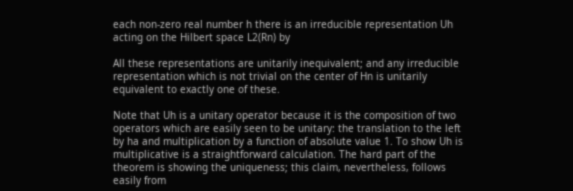each non-zero real number h there is an irreducible representation Uh acting on the Hilbert space L2(Rn) by

All these representations are unitarily inequivalent; and any irreducible representation which is not trivial on the center of Hn is unitarily equivalent to exactly one of these.

Note that Uh is a unitary operator because it is the composition of two operators which are easily seen to be unitary: the translation to the left by ha and multiplication by a function of absolute value 1. To show Uh is multiplicative is a straightforward calculation. The hard part of the theorem is showing the uniqueness; this claim, nevertheless, follows easily from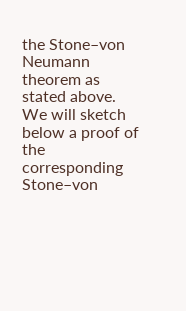the Stone–von Neumann theorem as stated above. We will sketch below a proof of the corresponding Stone–von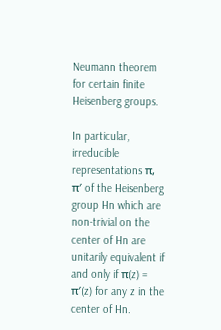Neumann theorem for certain finite Heisenberg groups.

In particular, irreducible representations π, π′ of the Heisenberg group Hn which are non-trivial on the center of Hn are unitarily equivalent if and only if π(z) = π′(z) for any z in the center of Hn.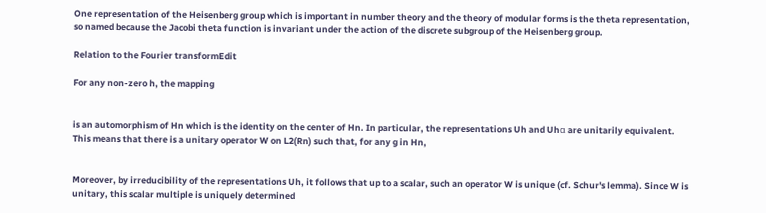One representation of the Heisenberg group which is important in number theory and the theory of modular forms is the theta representation, so named because the Jacobi theta function is invariant under the action of the discrete subgroup of the Heisenberg group.

Relation to the Fourier transformEdit

For any non-zero h, the mapping


is an automorphism of Hn which is the identity on the center of Hn. In particular, the representations Uh and Uhα are unitarily equivalent. This means that there is a unitary operator W on L2(Rn) such that, for any g in Hn,


Moreover, by irreducibility of the representations Uh, it follows that up to a scalar, such an operator W is unique (cf. Schur's lemma). Since W is unitary, this scalar multiple is uniquely determined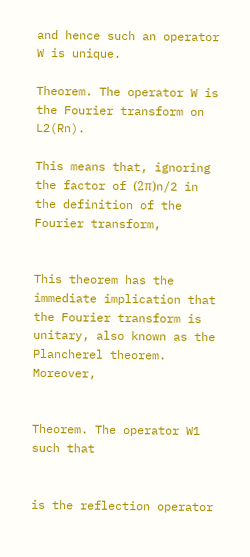and hence such an operator W is unique.

Theorem. The operator W is the Fourier transform on L2(Rn).

This means that, ignoring the factor of (2π)n/2 in the definition of the Fourier transform,


This theorem has the immediate implication that the Fourier transform is unitary, also known as the Plancherel theorem. Moreover,


Theorem. The operator W1 such that


is the reflection operator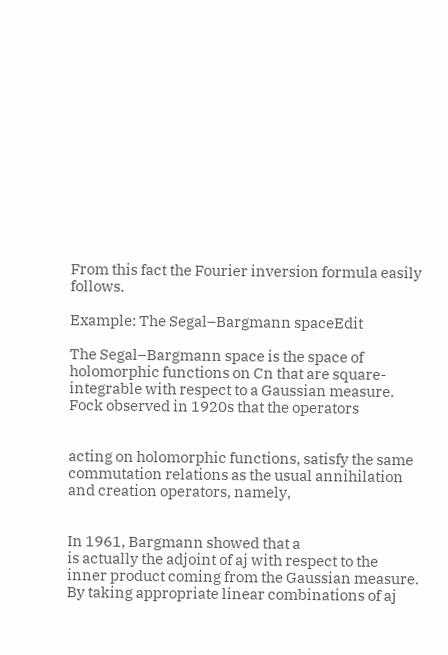From this fact the Fourier inversion formula easily follows.

Example: The Segal–Bargmann spaceEdit

The Segal–Bargmann space is the space of holomorphic functions on Cn that are square-integrable with respect to a Gaussian measure. Fock observed in 1920s that the operators


acting on holomorphic functions, satisfy the same commutation relations as the usual annihilation and creation operators, namely,


In 1961, Bargmann showed that a
is actually the adjoint of aj with respect to the inner product coming from the Gaussian measure. By taking appropriate linear combinations of aj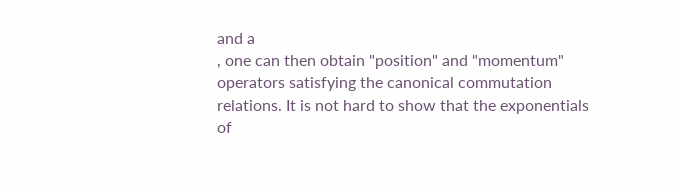and a
, one can then obtain "position" and "momentum" operators satisfying the canonical commutation relations. It is not hard to show that the exponentials of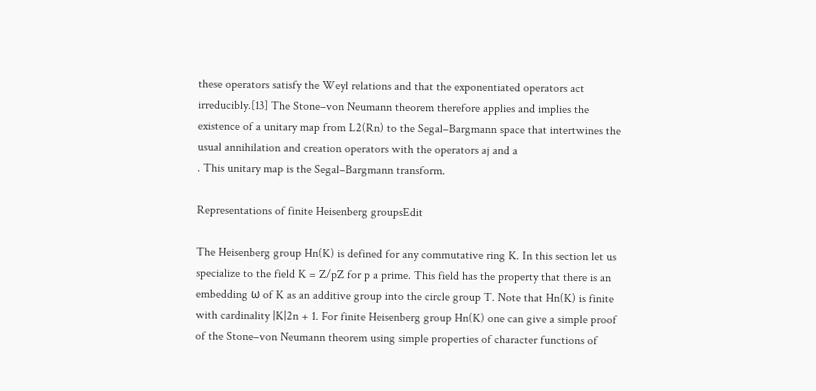these operators satisfy the Weyl relations and that the exponentiated operators act irreducibly.[13] The Stone–von Neumann theorem therefore applies and implies the existence of a unitary map from L2(Rn) to the Segal–Bargmann space that intertwines the usual annihilation and creation operators with the operators aj and a
. This unitary map is the Segal–Bargmann transform.

Representations of finite Heisenberg groupsEdit

The Heisenberg group Hn(K) is defined for any commutative ring K. In this section let us specialize to the field K = Z/pZ for p a prime. This field has the property that there is an embedding ω of K as an additive group into the circle group T. Note that Hn(K) is finite with cardinality |K|2n + 1. For finite Heisenberg group Hn(K) one can give a simple proof of the Stone–von Neumann theorem using simple properties of character functions of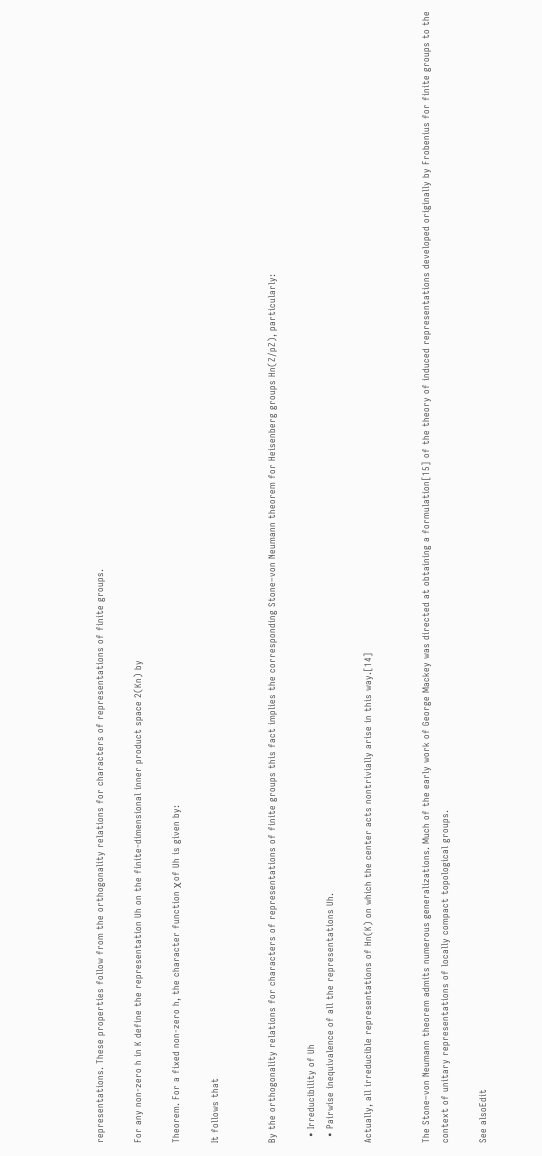representations. These properties follow from the orthogonality relations for characters of representations of finite groups.

For any non-zero h in K define the representation Uh on the finite-dimensional inner product space 2(Kn) by

Theorem. For a fixed non-zero h, the character function χ of Uh is given by:

It follows that


By the orthogonality relations for characters of representations of finite groups this fact implies the corresponding Stone–von Neumann theorem for Heisenberg groups Hn(Z/pZ), particularly:

  • Irreducibility of Uh
  • Pairwise inequivalence of all the representations Uh.

Actually, all irreducible representations of Hn(K) on which the center acts nontrivially arise in this way.[14]


The Stone–von Neumann theorem admits numerous generalizations. Much of the early work of George Mackey was directed at obtaining a formulation[15] of the theory of induced representations developed originally by Frobenius for finite groups to the context of unitary representations of locally compact topological groups.

See alsoEdit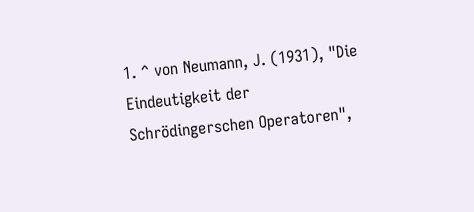1. ^ von Neumann, J. (1931), "Die Eindeutigkeit der Schrödingerschen Operatoren",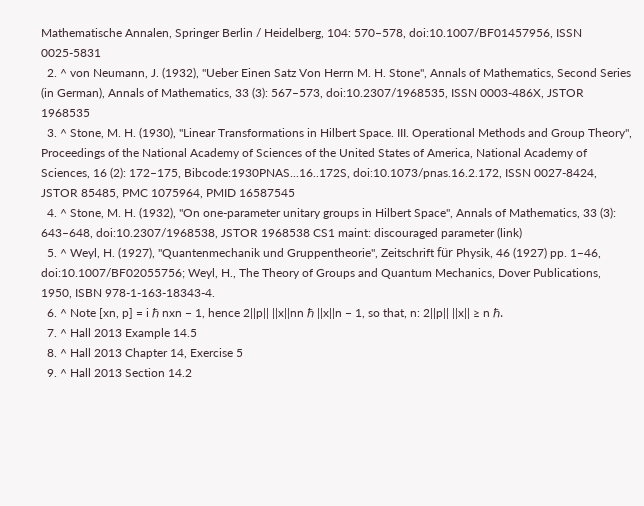Mathematische Annalen, Springer Berlin / Heidelberg, 104: 570–578, doi:10.1007/BF01457956, ISSN 0025-5831
  2. ^ von Neumann, J. (1932), "Ueber Einen Satz Von Herrn M. H. Stone", Annals of Mathematics, Second Series (in German), Annals of Mathematics, 33 (3): 567–573, doi:10.2307/1968535, ISSN 0003-486X, JSTOR 1968535
  3. ^ Stone, M. H. (1930), "Linear Transformations in Hilbert Space. III. Operational Methods and Group Theory", Proceedings of the National Academy of Sciences of the United States of America, National Academy of Sciences, 16 (2): 172–175, Bibcode:1930PNAS...16..172S, doi:10.1073/pnas.16.2.172, ISSN 0027-8424, JSTOR 85485, PMC 1075964, PMID 16587545
  4. ^ Stone, M. H. (1932), "On one-parameter unitary groups in Hilbert Space", Annals of Mathematics, 33 (3): 643–648, doi:10.2307/1968538, JSTOR 1968538 CS1 maint: discouraged parameter (link)
  5. ^ Weyl, H. (1927), "Quantenmechanik und Gruppentheorie", Zeitschrift für Physik, 46 (1927) pp. 1–46, doi:10.1007/BF02055756; Weyl, H., The Theory of Groups and Quantum Mechanics, Dover Publications, 1950, ISBN 978-1-163-18343-4.
  6. ^ Note [xn, p] = i ℏ nxn − 1, hence 2||p|| ||x||nn ℏ ||x||n − 1, so that, n: 2||p|| ||x|| ≥ n ℏ.
  7. ^ Hall 2013 Example 14.5
  8. ^ Hall 2013 Chapter 14, Exercise 5
  9. ^ Hall 2013 Section 14.2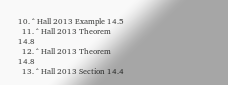10. ^ Hall 2013 Example 14.5
  11. ^ Hall 2013 Theorem 14.8
  12. ^ Hall 2013 Theorem 14.8
  13. ^ Hall 2013 Section 14.4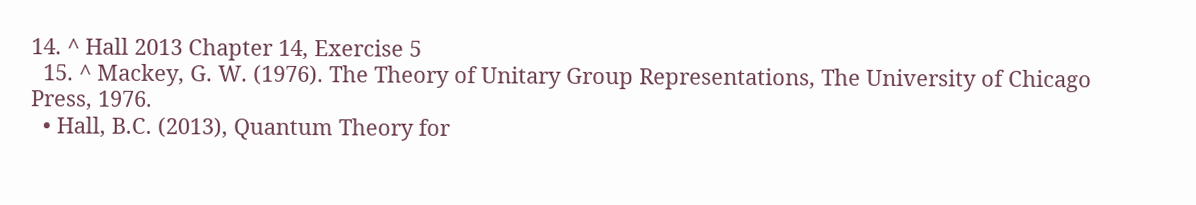14. ^ Hall 2013 Chapter 14, Exercise 5
  15. ^ Mackey, G. W. (1976). The Theory of Unitary Group Representations, The University of Chicago Press, 1976.
  • Hall, B.C. (2013), Quantum Theory for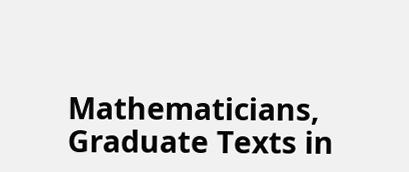Mathematicians, Graduate Texts in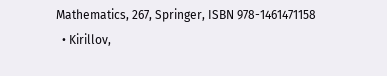Mathematics, 267, Springer, ISBN 978-1461471158
  • Kirillov,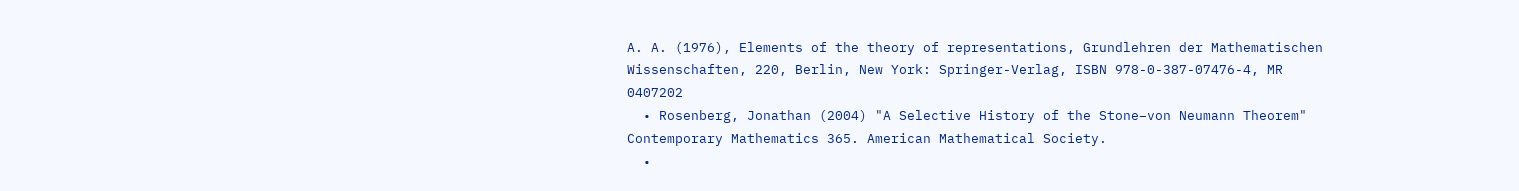A. A. (1976), Elements of the theory of representations, Grundlehren der Mathematischen Wissenschaften, 220, Berlin, New York: Springer-Verlag, ISBN 978-0-387-07476-4, MR 0407202
  • Rosenberg, Jonathan (2004) "A Selective History of the Stone–von Neumann Theorem" Contemporary Mathematics 365. American Mathematical Society.
  •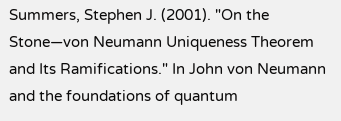Summers, Stephen J. (2001). "On the Stone—von Neumann Uniqueness Theorem and Its Ramifications." In John von Neumann and the foundations of quantum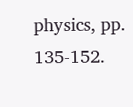physics, pp. 135-152.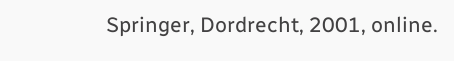Springer, Dordrecht, 2001, online.